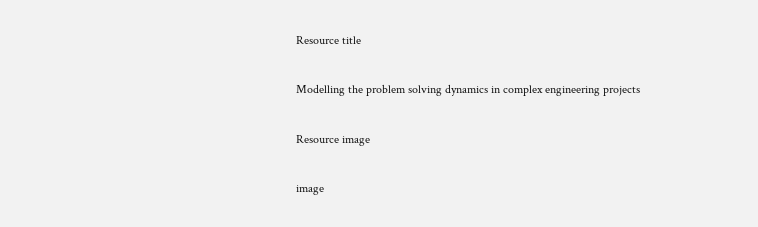Resource title

Modelling the problem solving dynamics in complex engineering projects

Resource image

image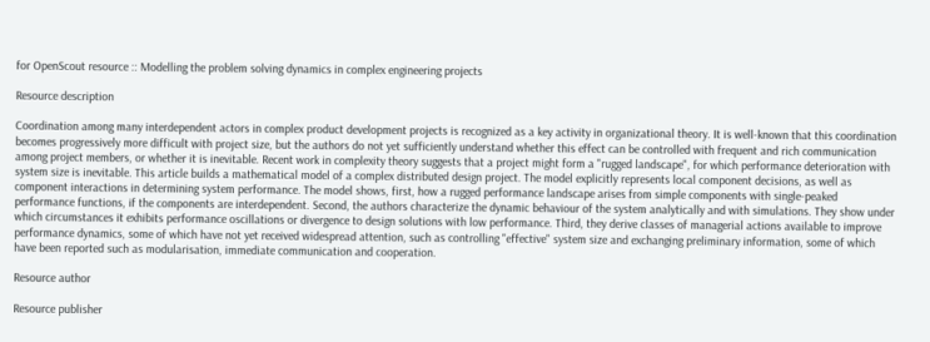for OpenScout resource :: Modelling the problem solving dynamics in complex engineering projects

Resource description

Coordination among many interdependent actors in complex product development projects is recognized as a key activity in organizational theory. It is well-known that this coordination becomes progressively more difficult with project size, but the authors do not yet sufficiently understand whether this effect can be controlled with frequent and rich communication among project members, or whether it is inevitable. Recent work in complexity theory suggests that a project might form a "rugged landscape", for which performance deterioration with system size is inevitable. This article builds a mathematical model of a complex distributed design project. The model explicitly represents local component decisions, as well as component interactions in determining system performance. The model shows, first, how a rugged performance landscape arises from simple components with single-peaked performance functions, if the components are interdependent. Second, the authors characterize the dynamic behaviour of the system analytically and with simulations. They show under which circumstances it exhibits performance oscillations or divergence to design solutions with low performance. Third, they derive classes of managerial actions available to improve performance dynamics, some of which have not yet received widespread attention, such as controlling "effective" system size and exchanging preliminary information, some of which have been reported such as modularisation, immediate communication and cooperation.

Resource author

Resource publisher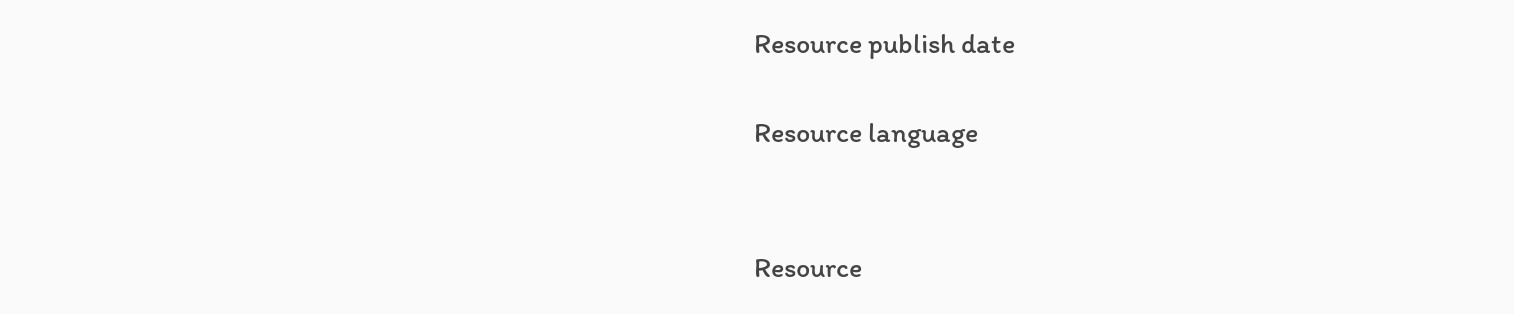Resource publish date

Resource language


Resource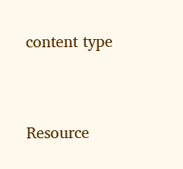content type


Resource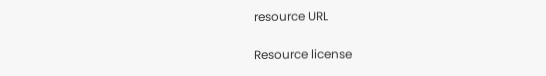resource URL

Resource license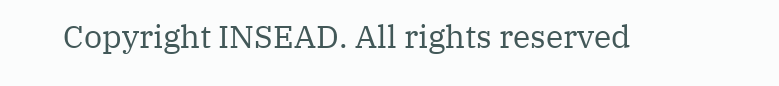Copyright INSEAD. All rights reserved